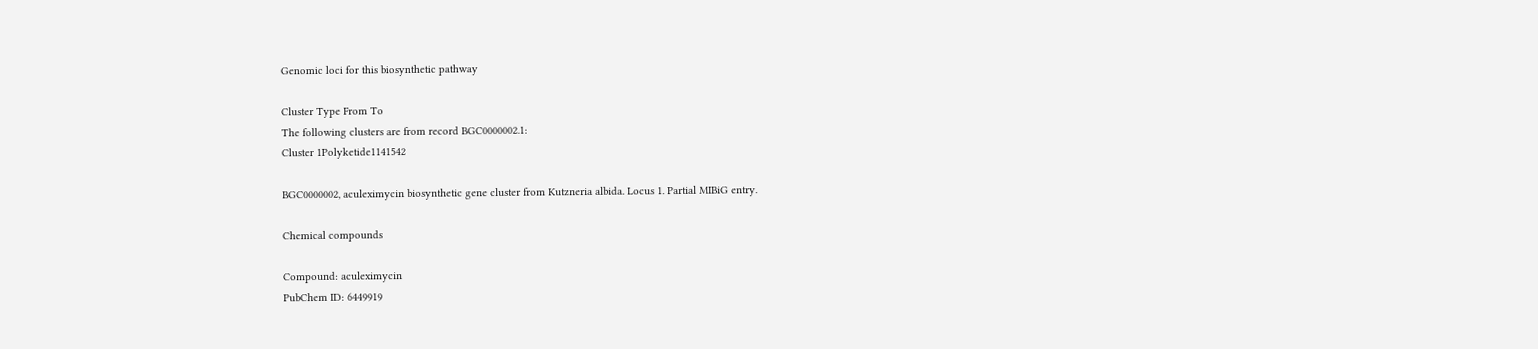Genomic loci for this biosynthetic pathway

Cluster Type From To
The following clusters are from record BGC0000002.1:
Cluster 1Polyketide1141542

BGC0000002, aculeximycin biosynthetic gene cluster from Kutzneria albida. Locus 1. Partial MIBiG entry.

Chemical compounds

Compound: aculeximycin
PubChem ID: 6449919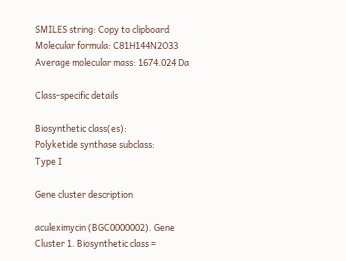SMILES string: Copy to clipboard
Molecular formula: C81H144N2O33
Average molecular mass: 1674.024 Da

Class-specific details

Biosynthetic class(es):
Polyketide synthase subclass:
Type I

Gene cluster description

aculeximycin (BGC0000002). Gene Cluster 1. Biosynthetic class =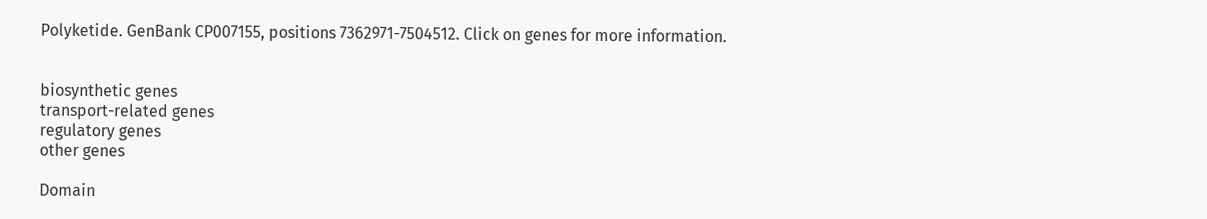Polyketide. GenBank CP007155, positions 7362971-7504512. Click on genes for more information.


biosynthetic genes
transport-related genes
regulatory genes
other genes

Domain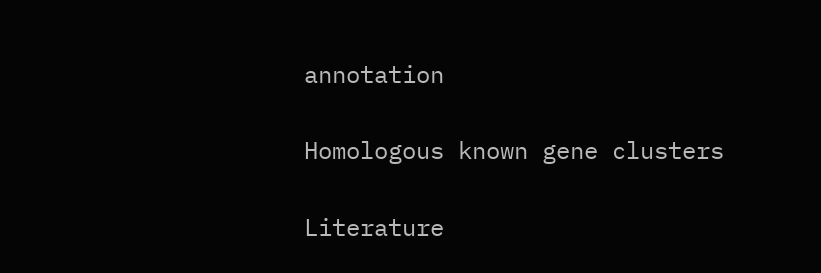annotation

Homologous known gene clusters

Literature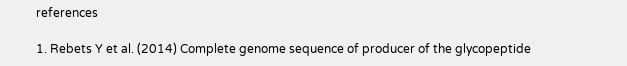references

1. Rebets Y et al. (2014) Complete genome sequence of producer of the glycopeptide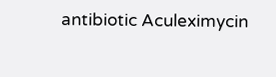antibiotic Aculeximycin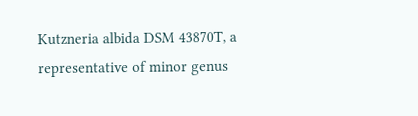Kutzneria albida DSM 43870T, a representative of minor genus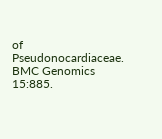of Pseudonocardiaceae. BMC Genomics 15:885.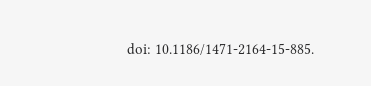doi: 10.1186/1471-2164-15-885.